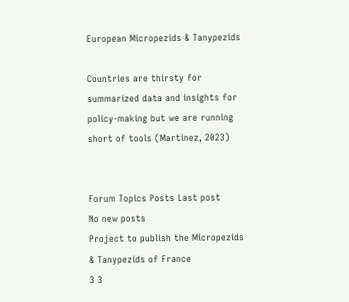European Micropezids & Tanypezids

Countries are thirsty for summarized data and insights for policy-making but we are running short of tools (Martinez, 2023)


Forum Topics Posts Last post
No new posts
Project to publish the Micropezids & Tanypezids of France
3 3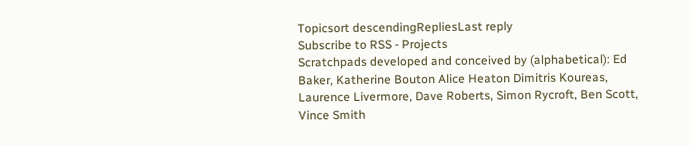Topicsort descendingRepliesLast reply
Subscribe to RSS - Projects
Scratchpads developed and conceived by (alphabetical): Ed Baker, Katherine Bouton Alice Heaton Dimitris Koureas, Laurence Livermore, Dave Roberts, Simon Rycroft, Ben Scott, Vince Smith